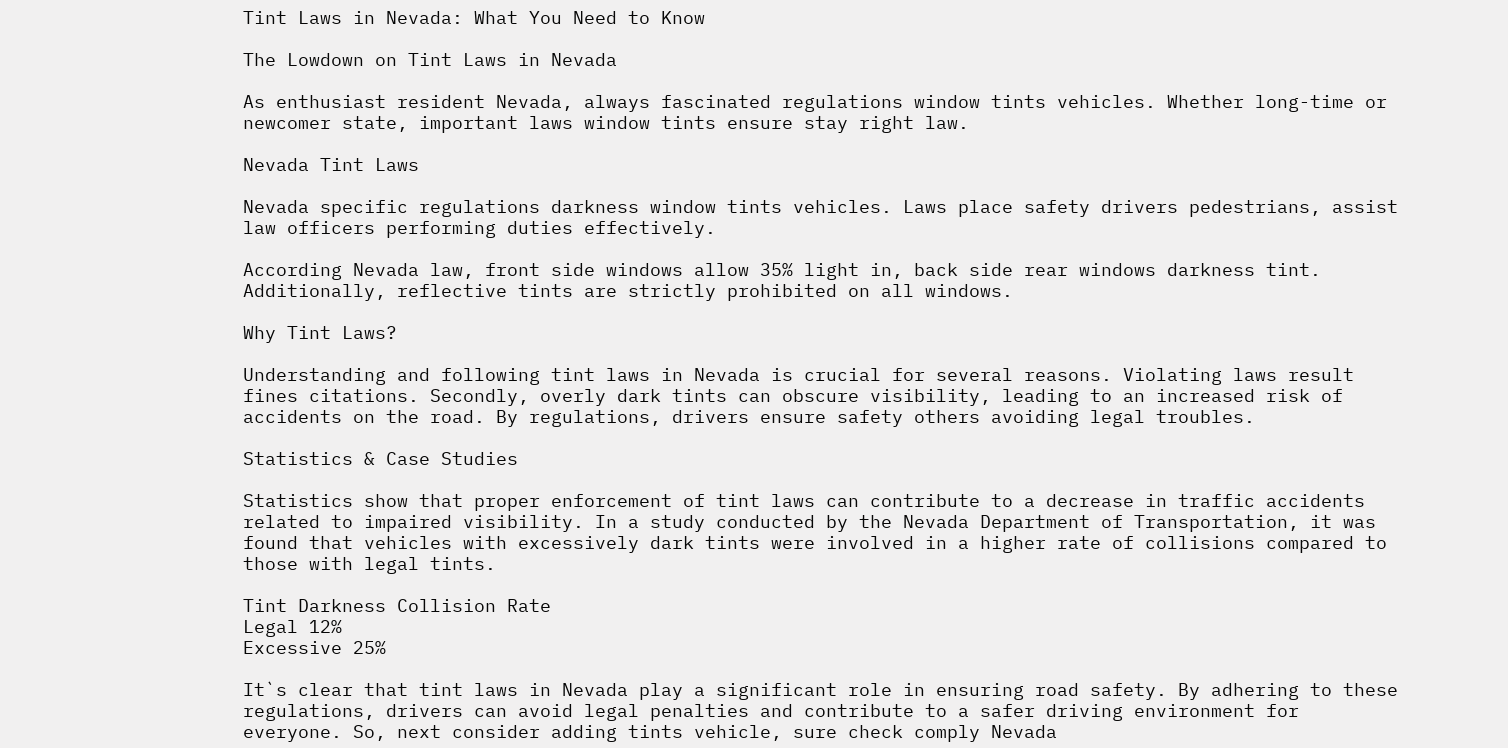Tint Laws in Nevada: What You Need to Know

The Lowdown on Tint Laws in Nevada

As enthusiast resident Nevada, always fascinated regulations window tints vehicles. Whether long-time or newcomer state, important laws window tints ensure stay right law.

Nevada Tint Laws

Nevada specific regulations darkness window tints vehicles. Laws place safety drivers pedestrians, assist law officers performing duties effectively.

According Nevada law, front side windows allow 35% light in, back side rear windows darkness tint. Additionally, reflective tints are strictly prohibited on all windows.

Why Tint Laws?

Understanding and following tint laws in Nevada is crucial for several reasons. Violating laws result fines citations. Secondly, overly dark tints can obscure visibility, leading to an increased risk of accidents on the road. By regulations, drivers ensure safety others avoiding legal troubles.

Statistics & Case Studies

Statistics show that proper enforcement of tint laws can contribute to a decrease in traffic accidents related to impaired visibility. In a study conducted by the Nevada Department of Transportation, it was found that vehicles with excessively dark tints were involved in a higher rate of collisions compared to those with legal tints.

Tint Darkness Collision Rate
Legal 12%
Excessive 25%

It`s clear that tint laws in Nevada play a significant role in ensuring road safety. By adhering to these regulations, drivers can avoid legal penalties and contribute to a safer driving environment for everyone. So, next consider adding tints vehicle, sure check comply Nevada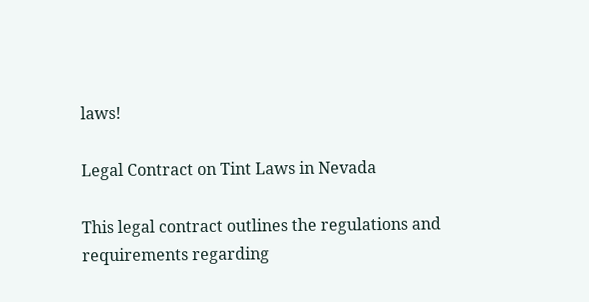laws!

Legal Contract on Tint Laws in Nevada

This legal contract outlines the regulations and requirements regarding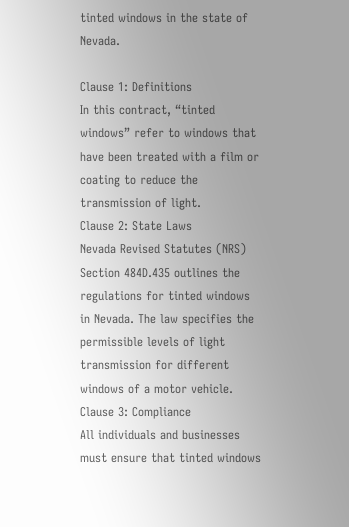tinted windows in the state of Nevada.

Clause 1: Definitions
In this contract, “tinted windows” refer to windows that have been treated with a film or coating to reduce the transmission of light.
Clause 2: State Laws
Nevada Revised Statutes (NRS) Section 484D.435 outlines the regulations for tinted windows in Nevada. The law specifies the permissible levels of light transmission for different windows of a motor vehicle.
Clause 3: Compliance
All individuals and businesses must ensure that tinted windows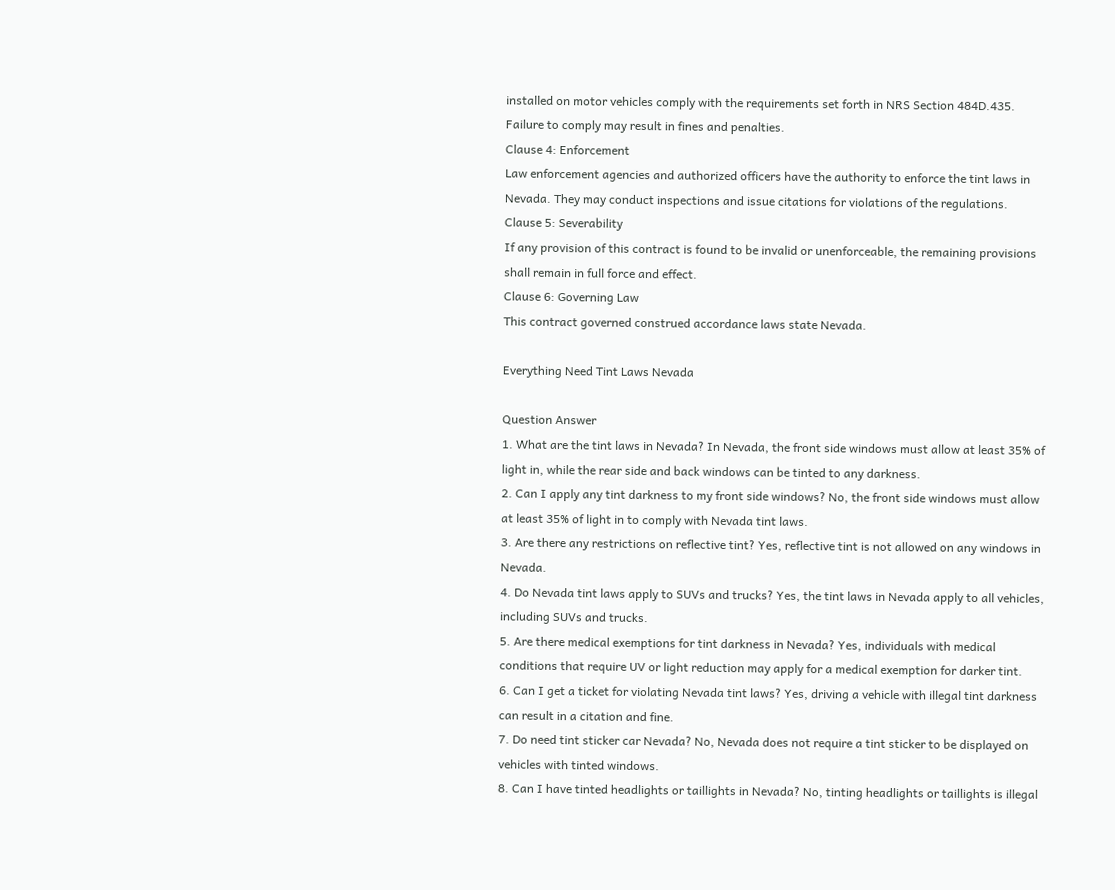installed on motor vehicles comply with the requirements set forth in NRS Section 484D.435. Failure to comply may result in fines and penalties.
Clause 4: Enforcement
Law enforcement agencies and authorized officers have the authority to enforce the tint laws in Nevada. They may conduct inspections and issue citations for violations of the regulations.
Clause 5: Severability
If any provision of this contract is found to be invalid or unenforceable, the remaining provisions shall remain in full force and effect.
Clause 6: Governing Law
This contract governed construed accordance laws state Nevada.

Everything Need Tint Laws Nevada

Question Answer
1. What are the tint laws in Nevada? In Nevada, the front side windows must allow at least 35% of light in, while the rear side and back windows can be tinted to any darkness.
2. Can I apply any tint darkness to my front side windows? No, the front side windows must allow at least 35% of light in to comply with Nevada tint laws.
3. Are there any restrictions on reflective tint? Yes, reflective tint is not allowed on any windows in Nevada.
4. Do Nevada tint laws apply to SUVs and trucks? Yes, the tint laws in Nevada apply to all vehicles, including SUVs and trucks.
5. Are there medical exemptions for tint darkness in Nevada? Yes, individuals with medical conditions that require UV or light reduction may apply for a medical exemption for darker tint.
6. Can I get a ticket for violating Nevada tint laws? Yes, driving a vehicle with illegal tint darkness can result in a citation and fine.
7. Do need tint sticker car Nevada? No, Nevada does not require a tint sticker to be displayed on vehicles with tinted windows.
8. Can I have tinted headlights or taillights in Nevada? No, tinting headlights or taillights is illegal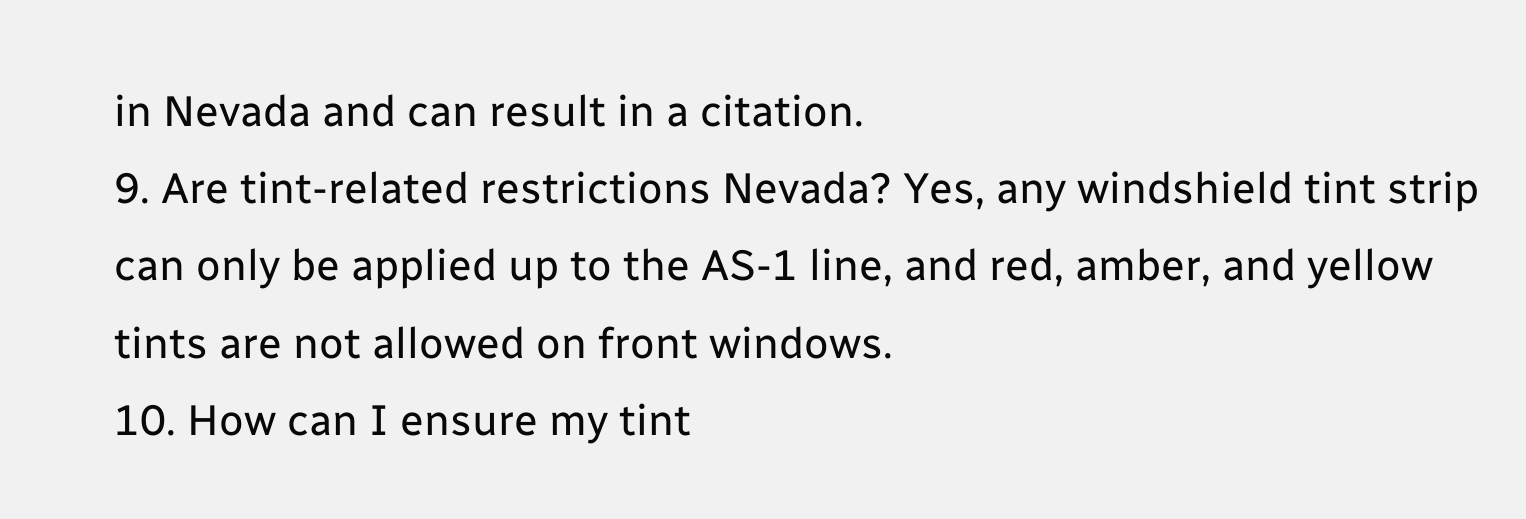in Nevada and can result in a citation.
9. Are tint-related restrictions Nevada? Yes, any windshield tint strip can only be applied up to the AS-1 line, and red, amber, and yellow tints are not allowed on front windows.
10. How can I ensure my tint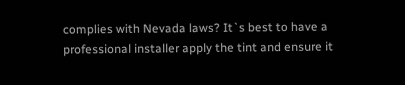complies with Nevada laws? It`s best to have a professional installer apply the tint and ensure it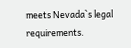meets Nevada`s legal requirements.